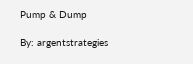Pump & Dump

By: argentstrategies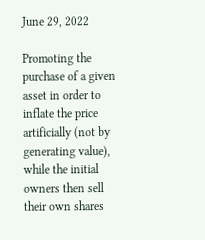June 29, 2022

Promoting the purchase of a given asset in order to inflate the price artificially (not by generating value), while the initial owners then sell their own shares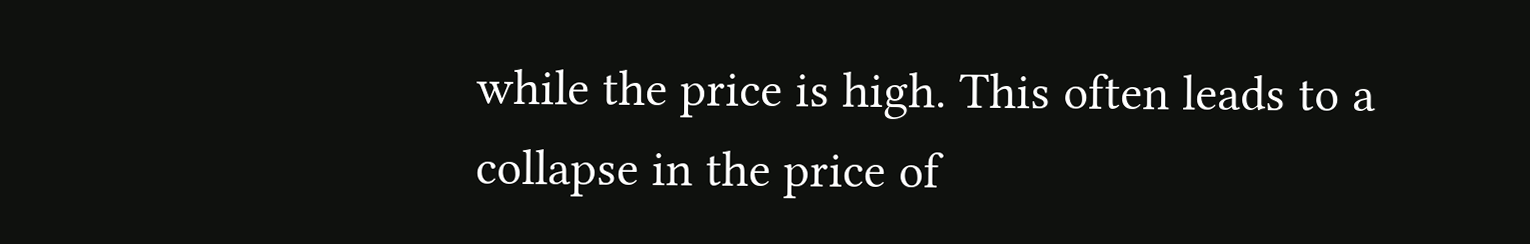while the price is high. This often leads to a collapse in the price of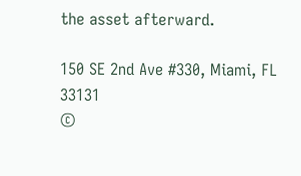the asset afterward.

150 SE 2nd Ave #330, Miami, FL 33131
©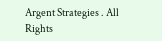Argent Strategies . All Rights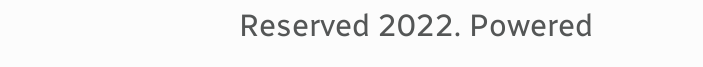Reserved 2022. Powered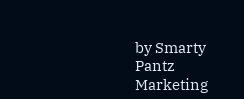by Smarty Pantz Marketing